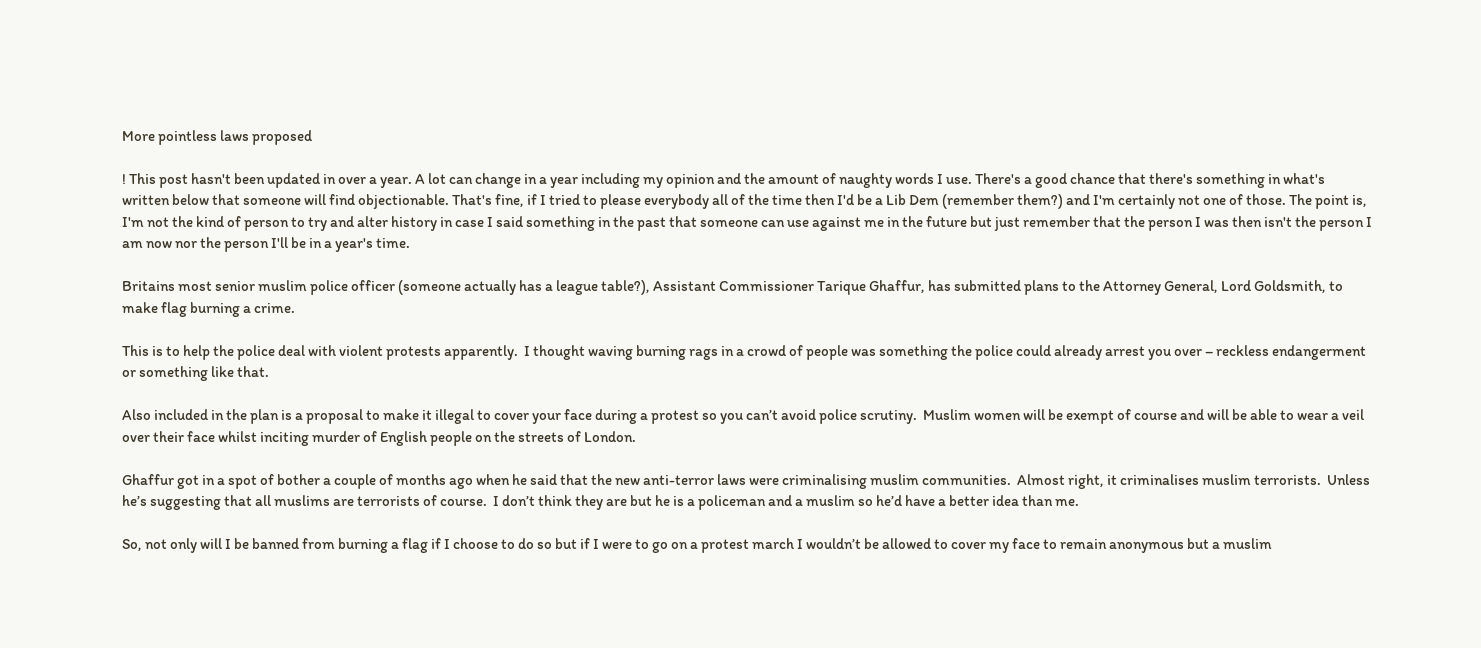More pointless laws proposed

! This post hasn't been updated in over a year. A lot can change in a year including my opinion and the amount of naughty words I use. There's a good chance that there's something in what's written below that someone will find objectionable. That's fine, if I tried to please everybody all of the time then I'd be a Lib Dem (remember them?) and I'm certainly not one of those. The point is, I'm not the kind of person to try and alter history in case I said something in the past that someone can use against me in the future but just remember that the person I was then isn't the person I am now nor the person I'll be in a year's time.

Britains most senior muslim police officer (someone actually has a league table?), Assistant Commissioner Tarique Ghaffur, has submitted plans to the Attorney General, Lord Goldsmith, to make flag burning a crime.

This is to help the police deal with violent protests apparently.  I thought waving burning rags in a crowd of people was something the police could already arrest you over – reckless endangerment or something like that.

Also included in the plan is a proposal to make it illegal to cover your face during a protest so you can’t avoid police scrutiny.  Muslim women will be exempt of course and will be able to wear a veil over their face whilst inciting murder of English people on the streets of London.

Ghaffur got in a spot of bother a couple of months ago when he said that the new anti-terror laws were criminalising muslim communities.  Almost right, it criminalises muslim terrorists.  Unless he’s suggesting that all muslims are terrorists of course.  I don’t think they are but he is a policeman and a muslim so he’d have a better idea than me.

So, not only will I be banned from burning a flag if I choose to do so but if I were to go on a protest march I wouldn’t be allowed to cover my face to remain anonymous but a muslim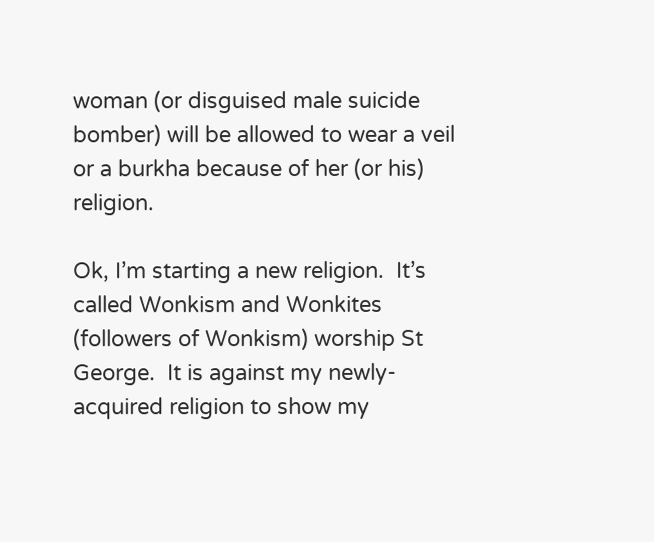woman (or disguised male suicide bomber) will be allowed to wear a veil or a burkha because of her (or his) religion.

Ok, I’m starting a new religion.  It’s called Wonkism and Wonkites (followers of Wonkism) worship St George.  It is against my newly-acquired religion to show my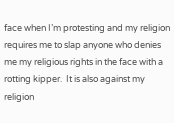face when I’m protesting and my religion requires me to slap anyone who denies me my religious rights in the face with a rotting kipper.  It is also against my religion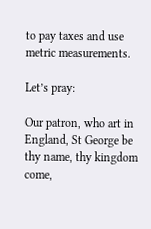to pay taxes and use metric measurements.

Let’s pray:

Our patron, who art in England, St George be thy name, thy kingdom come,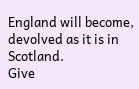England will become, devolved as it is in Scotland.
Give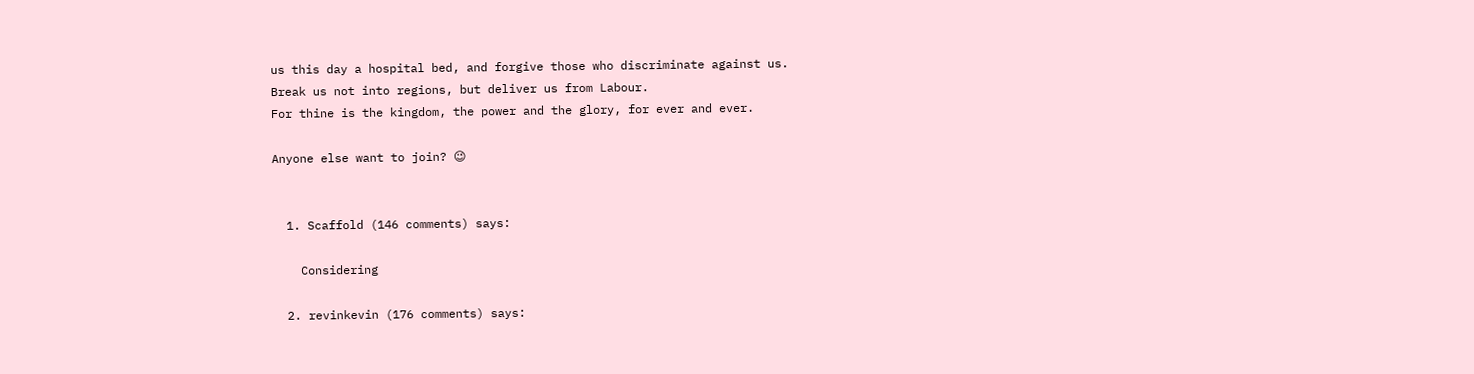us this day a hospital bed, and forgive those who discriminate against us.
Break us not into regions, but deliver us from Labour.
For thine is the kingdom, the power and the glory, for ever and ever.

Anyone else want to join? 😉


  1. Scaffold (146 comments) says:

    Considering

  2. revinkevin (176 comments) says: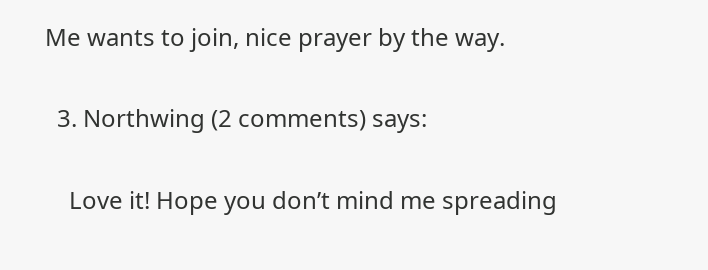Me wants to join, nice prayer by the way.

  3. Northwing (2 comments) says:

    Love it! Hope you don’t mind me spreading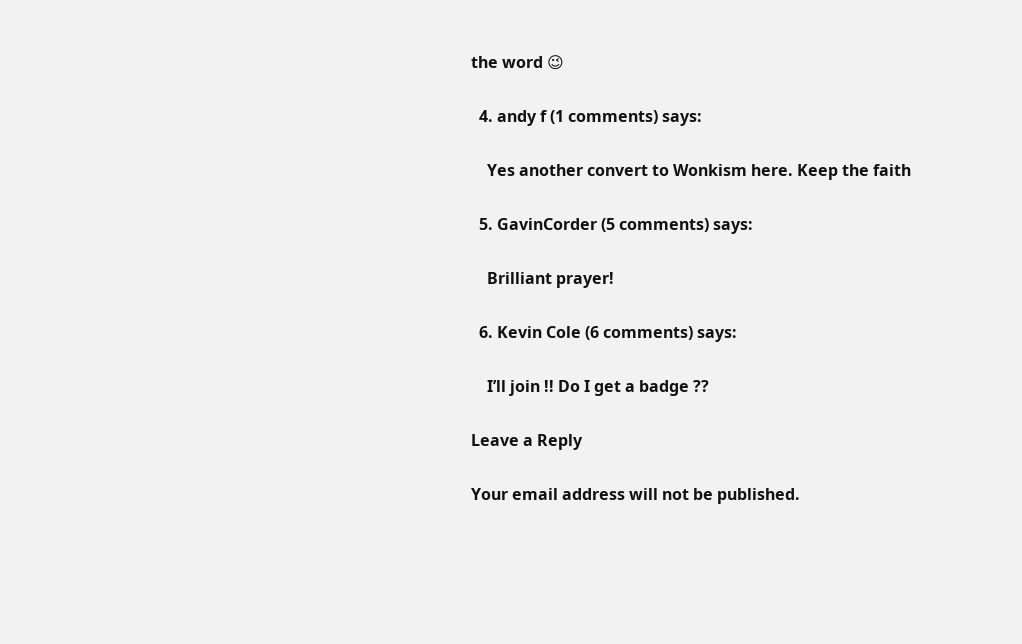the word 😉

  4. andy f (1 comments) says:

    Yes another convert to Wonkism here. Keep the faith

  5. GavinCorder (5 comments) says:

    Brilliant prayer!

  6. Kevin Cole (6 comments) says:

    I’ll join !! Do I get a badge ??

Leave a Reply

Your email address will not be published.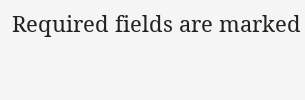Required fields are marked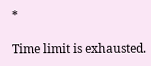*

Time limit is exhausted.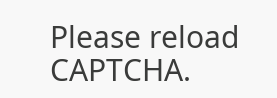Please reload CAPTCHA.